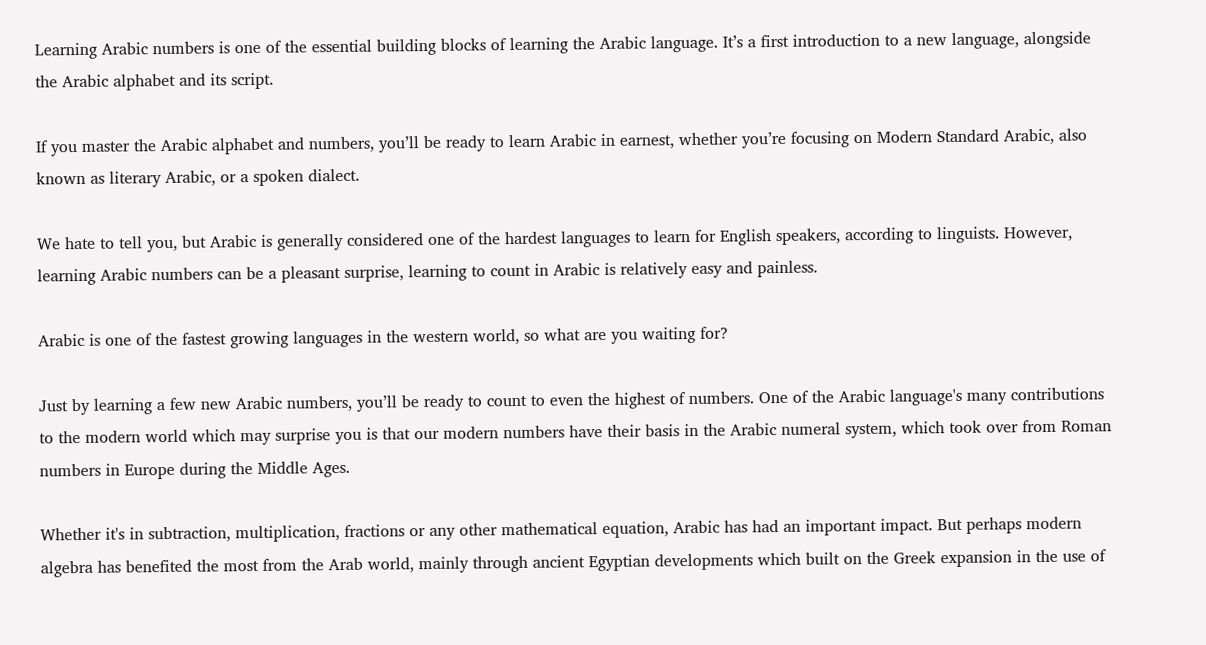Learning Arabic numbers is one of the essential building blocks of learning the Arabic language. It’s a first introduction to a new language, alongside the Arabic alphabet and its script.

If you master the Arabic alphabet and numbers, you’ll be ready to learn Arabic in earnest, whether you’re focusing on Modern Standard Arabic, also known as literary Arabic, or a spoken dialect.

We hate to tell you, but Arabic is generally considered one of the hardest languages to learn for English speakers, according to linguists. However, learning Arabic numbers can be a pleasant surprise, learning to count in Arabic is relatively easy and painless.

Arabic is one of the fastest growing languages in the western world, so what are you waiting for?

Just by learning a few new Arabic numbers, you’ll be ready to count to even the highest of numbers. One of the Arabic language's many contributions to the modern world which may surprise you is that our modern numbers have their basis in the Arabic numeral system, which took over from Roman numbers in Europe during the Middle Ages.

Whether it's in subtraction, multiplication, fractions or any other mathematical equation, Arabic has had an important impact. But perhaps modern algebra has benefited the most from the Arab world, mainly through ancient Egyptian developments which built on the Greek expansion in the use of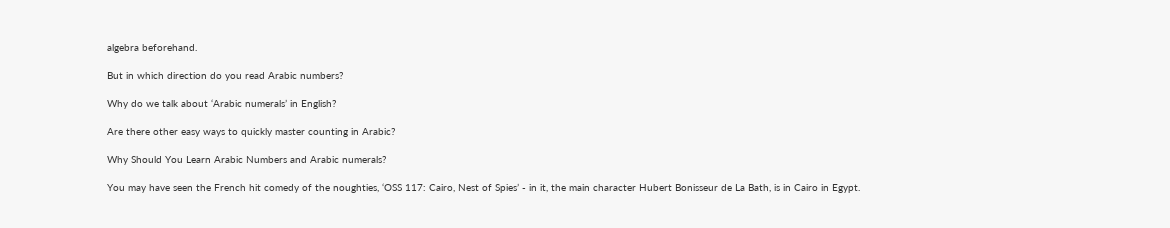algebra beforehand.

But in which direction do you read Arabic numbers?

Why do we talk about ‘Arabic numerals’ in English?

Are there other easy ways to quickly master counting in Arabic?

Why Should You Learn Arabic Numbers and Arabic numerals?

You may have seen the French hit comedy of the noughties, ‘OSS 117: Cairo, Nest of Spies’ - in it, the main character Hubert Bonisseur de La Bath, is in Cairo in Egypt.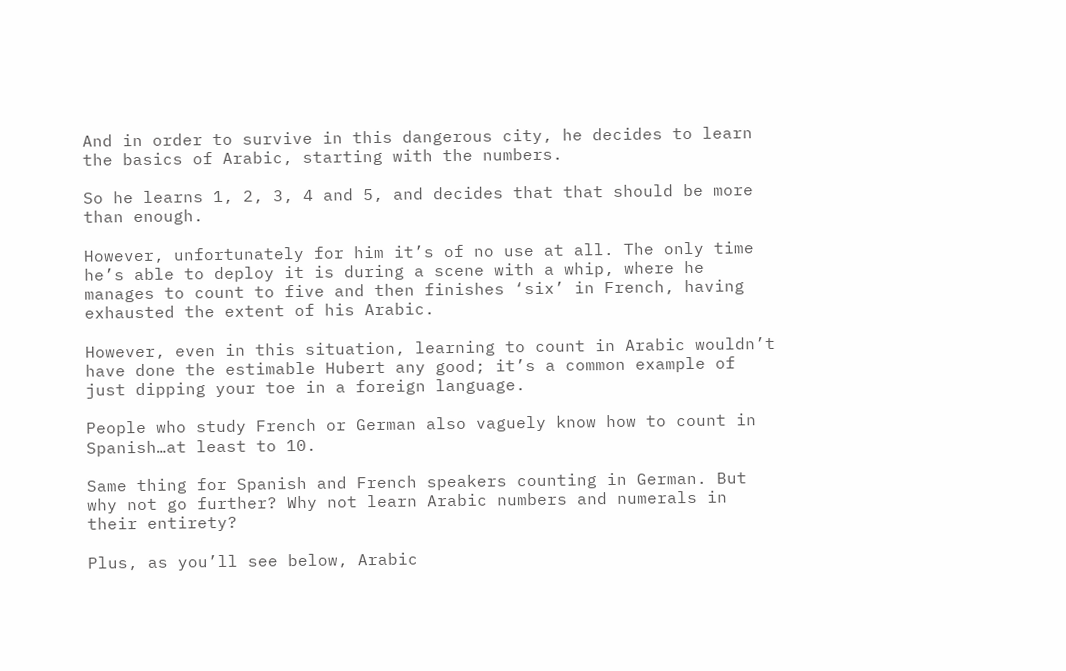And in order to survive in this dangerous city, he decides to learn the basics of Arabic, starting with the numbers.

So he learns 1, 2, 3, 4 and 5, and decides that that should be more than enough.

However, unfortunately for him it’s of no use at all. The only time he’s able to deploy it is during a scene with a whip, where he manages to count to five and then finishes ‘six’ in French, having exhausted the extent of his Arabic.

However, even in this situation, learning to count in Arabic wouldn’t have done the estimable Hubert any good; it’s a common example of just dipping your toe in a foreign language.

People who study French or German also vaguely know how to count in Spanish…at least to 10.

Same thing for Spanish and French speakers counting in German. But why not go further? Why not learn Arabic numbers and numerals in their entirety?

Plus, as you’ll see below, Arabic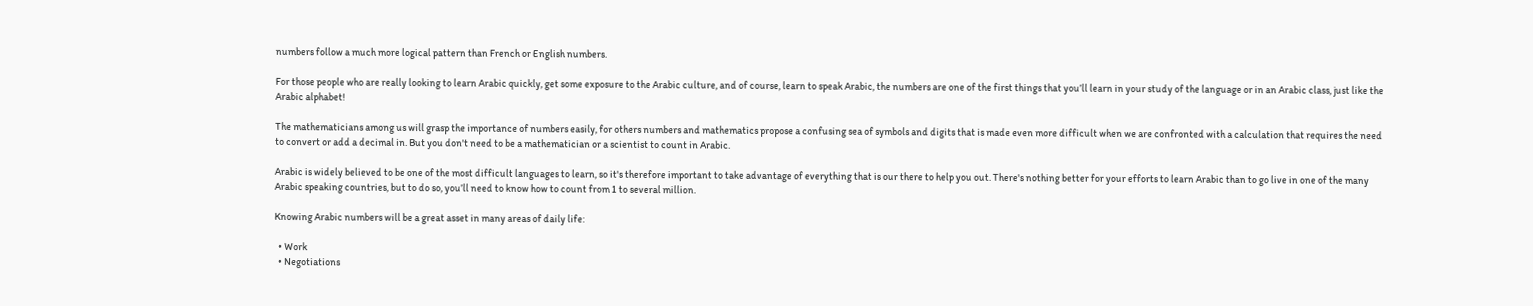numbers follow a much more logical pattern than French or English numbers.

For those people who are really looking to learn Arabic quickly, get some exposure to the Arabic culture, and of course, learn to speak Arabic, the numbers are one of the first things that you’ll learn in your study of the language or in an Arabic class, just like the Arabic alphabet!

The mathematicians among us will grasp the importance of numbers easily, for others numbers and mathematics propose a confusing sea of symbols and digits that is made even more difficult when we are confronted with a calculation that requires the need to convert or add a decimal in. But you don't need to be a mathematician or a scientist to count in Arabic.

Arabic is widely believed to be one of the most difficult languages to learn, so it's therefore important to take advantage of everything that is our there to help you out. There's nothing better for your efforts to learn Arabic than to go live in one of the many Arabic speaking countries, but to do so, you’ll need to know how to count from 1 to several million.

Knowing Arabic numbers will be a great asset in many areas of daily life:

  • Work
  • Negotiations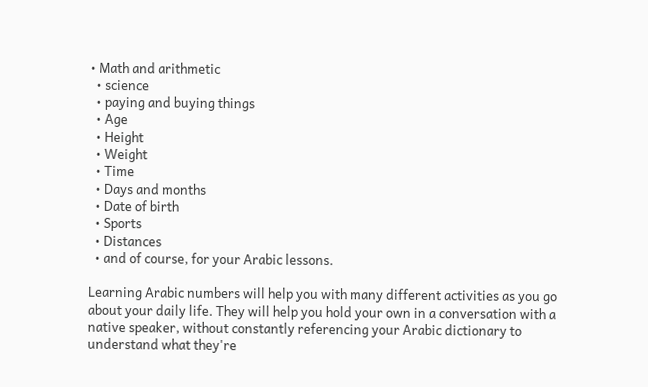• Math and arithmetic
  • science
  • paying and buying things
  • Age
  • Height
  • Weight
  • Time
  • Days and months
  • Date of birth
  • Sports
  • Distances
  • and of course, for your Arabic lessons.

Learning Arabic numbers will help you with many different activities as you go about your daily life. They will help you hold your own in a conversation with a native speaker, without constantly referencing your Arabic dictionary to understand what they're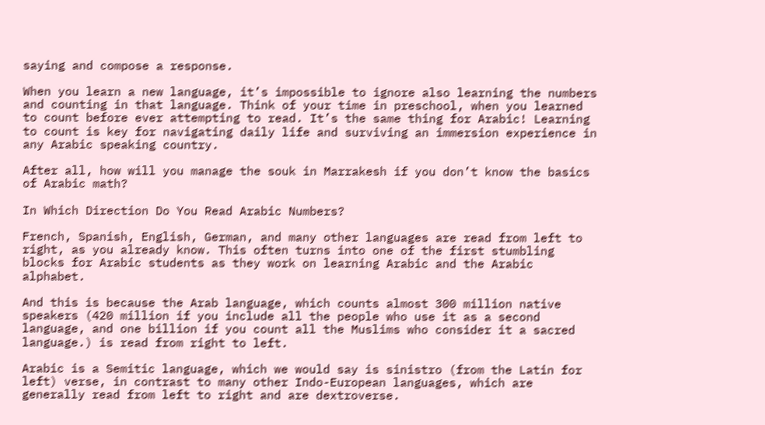saying and compose a response.

When you learn a new language, it’s impossible to ignore also learning the numbers and counting in that language. Think of your time in preschool, when you learned to count before ever attempting to read. It’s the same thing for Arabic! Learning to count is key for navigating daily life and surviving an immersion experience in any Arabic speaking country.

After all, how will you manage the souk in Marrakesh if you don’t know the basics of Arabic math?

In Which Direction Do You Read Arabic Numbers?

French, Spanish, English, German, and many other languages are read from left to right, as you already know. This often turns into one of the first stumbling blocks for Arabic students as they work on learning Arabic and the Arabic alphabet.

And this is because the Arab language, which counts almost 300 million native speakers (420 million if you include all the people who use it as a second language, and one billion if you count all the Muslims who consider it a sacred language.) is read from right to left.

Arabic is a Semitic language, which we would say is sinistro (from the Latin for left) verse, in contrast to many other Indo-European languages, which are generally read from left to right and are dextroverse.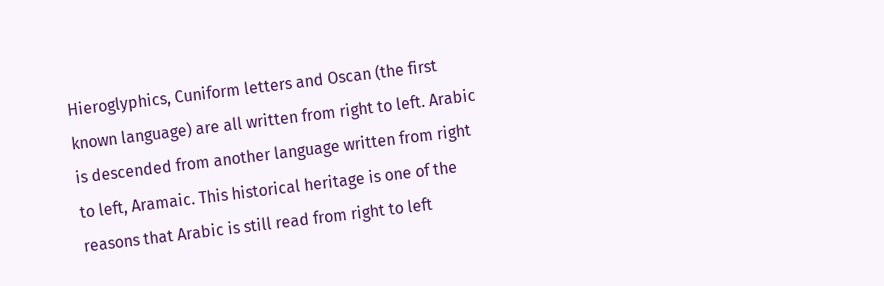Hieroglyphics, Cuniform letters and Oscan (the first known language) are all written from right to left. Arabic is descended from another language written from right to left, Aramaic. This historical heritage is one of the reasons that Arabic is still read from right to left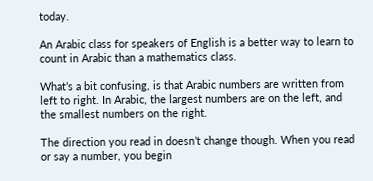today.

An Arabic class for speakers of English is a better way to learn to count in Arabic than a mathematics class.

What’s a bit confusing, is that Arabic numbers are written from left to right. In Arabic, the largest numbers are on the left, and the smallest numbers on the right.

The direction you read in doesn’t change though. When you read or say a number, you begin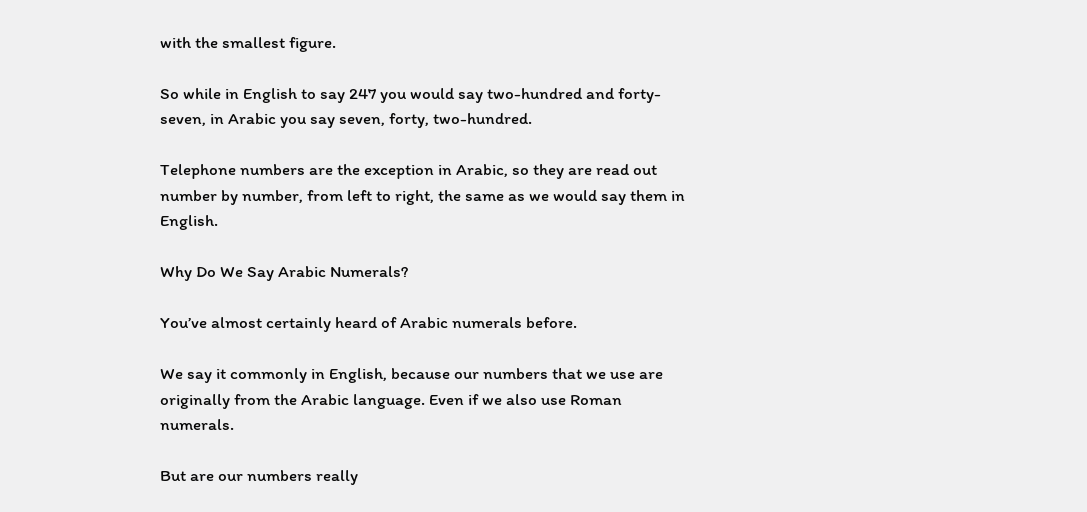with the smallest figure.

So while in English to say 247 you would say two-hundred and forty-seven, in Arabic you say seven, forty, two-hundred.

Telephone numbers are the exception in Arabic, so they are read out number by number, from left to right, the same as we would say them in English.

Why Do We Say Arabic Numerals?

You’ve almost certainly heard of Arabic numerals before.

We say it commonly in English, because our numbers that we use are originally from the Arabic language. Even if we also use Roman numerals.

But are our numbers really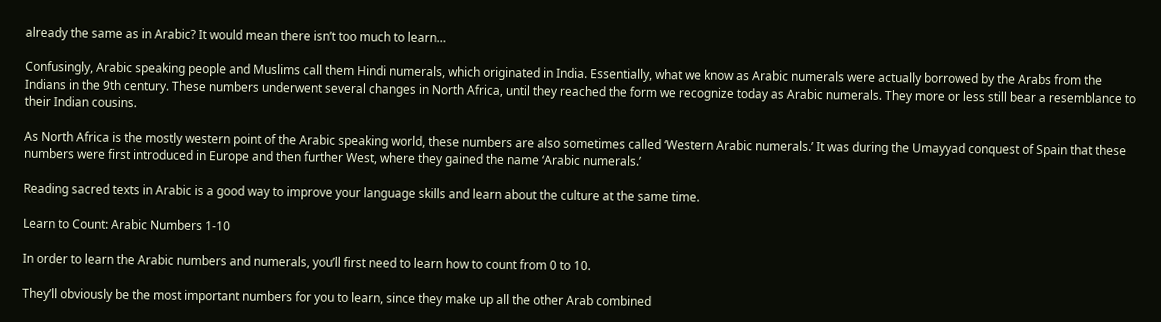already the same as in Arabic? It would mean there isn’t too much to learn…

Confusingly, Arabic speaking people and Muslims call them Hindi numerals, which originated in India. Essentially, what we know as Arabic numerals were actually borrowed by the Arabs from the Indians in the 9th century. These numbers underwent several changes in North Africa, until they reached the form we recognize today as Arabic numerals. They more or less still bear a resemblance to their Indian cousins.

As North Africa is the mostly western point of the Arabic speaking world, these numbers are also sometimes called ‘Western Arabic numerals.’ It was during the Umayyad conquest of Spain that these numbers were first introduced in Europe and then further West, where they gained the name ‘Arabic numerals.’

Reading sacred texts in Arabic is a good way to improve your language skills and learn about the culture at the same time.

Learn to Count: Arabic Numbers 1-10

In order to learn the Arabic numbers and numerals, you’ll first need to learn how to count from 0 to 10.

They’ll obviously be the most important numbers for you to learn, since they make up all the other Arab combined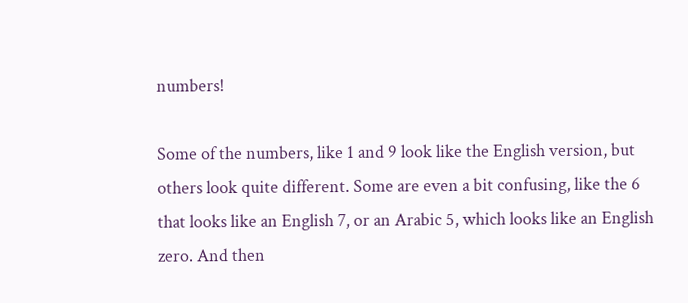numbers!

Some of the numbers, like 1 and 9 look like the English version, but others look quite different. Some are even a bit confusing, like the 6 that looks like an English 7, or an Arabic 5, which looks like an English zero. And then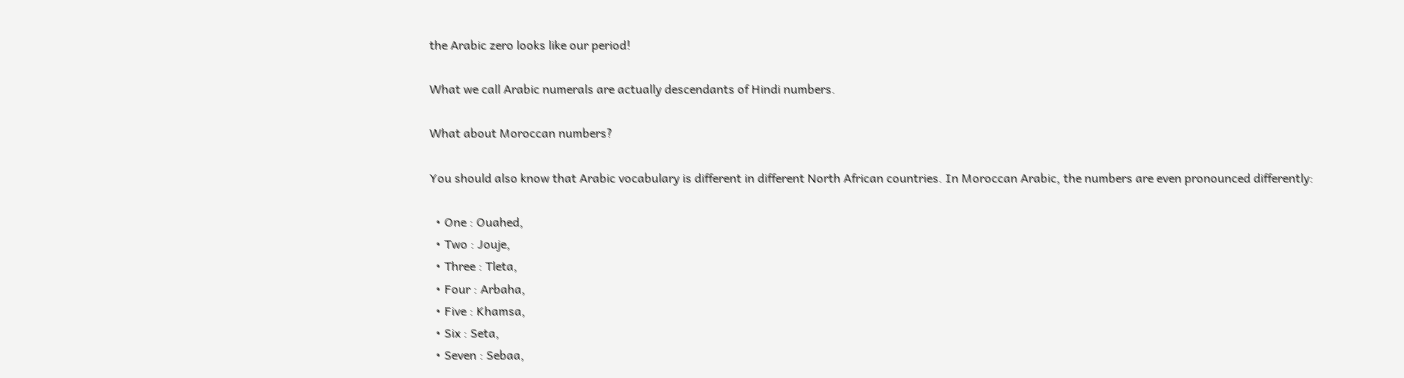the Arabic zero looks like our period!

What we call Arabic numerals are actually descendants of Hindi numbers.

What about Moroccan numbers?

You should also know that Arabic vocabulary is different in different North African countries. In Moroccan Arabic, the numbers are even pronounced differently:

  • One : Ouahed,
  • Two : Jouje,
  • Three : Tleta,
  • Four : Arbaha,
  • Five : Khamsa,
  • Six : Seta,
  • Seven : Sebaa,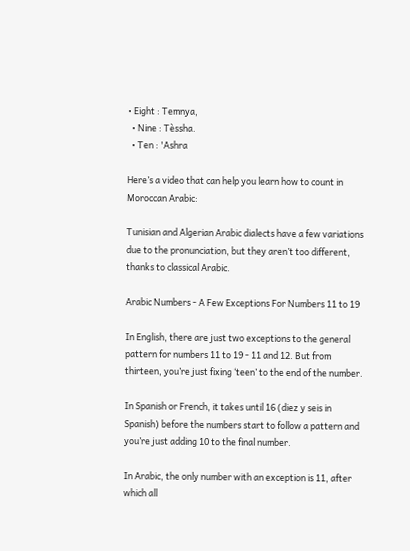• Eight : Temnya,
  • Nine : Tèssha.
  • Ten : 'Ashra

Here’s a video that can help you learn how to count in Moroccan Arabic:

Tunisian and Algerian Arabic dialects have a few variations due to the pronunciation, but they aren’t too different, thanks to classical Arabic.

Arabic Numbers - A Few Exceptions For Numbers 11 to 19

In English, there are just two exceptions to the general pattern for numbers 11 to 19 - 11 and 12. But from thirteen, you’re just fixing ‘teen’ to the end of the number.

In Spanish or French, it takes until 16 (diez y seis in Spanish) before the numbers start to follow a pattern and you’re just adding 10 to the final number.

In Arabic, the only number with an exception is 11, after which all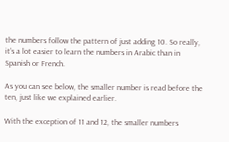the numbers follow the pattern of just adding 10. So really, it’s a lot easier to learn the numbers in Arabic than in Spanish or French.

As you can see below, the smaller number is read before the ten, just like we explained earlier.

With the exception of 11 and 12, the smaller numbers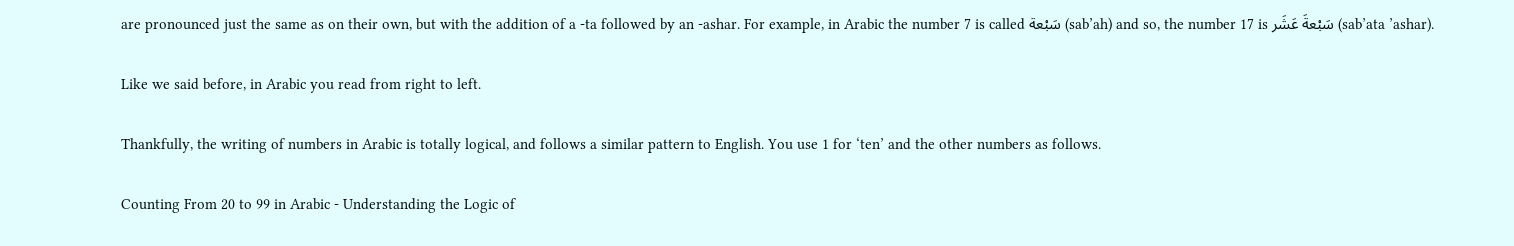are pronounced just the same as on their own, but with the addition of a -ta followed by an -ashar. For example, in Arabic the number 7 is called سَبْعة (sab’ah) and so, the number 17 is سَبْعةَ عَشَر (sab’ata ’ashar).

Like we said before, in Arabic you read from right to left.

Thankfully, the writing of numbers in Arabic is totally logical, and follows a similar pattern to English. You use 1 for ‘ten’ and the other numbers as follows.

Counting From 20 to 99 in Arabic - Understanding the Logic of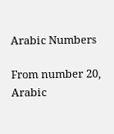Arabic Numbers

From number 20, Arabic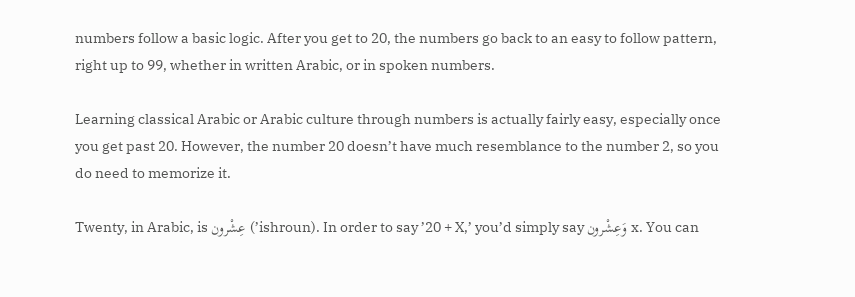numbers follow a basic logic. After you get to 20, the numbers go back to an easy to follow pattern, right up to 99, whether in written Arabic, or in spoken numbers.

Learning classical Arabic or Arabic culture through numbers is actually fairly easy, especially once you get past 20. However, the number 20 doesn’t have much resemblance to the number 2, so you do need to memorize it.

Twenty, in Arabic, is عِشْرون (’ishroun). In order to say ’20 + X,’ you’d simply say وَعِشْرون x. You can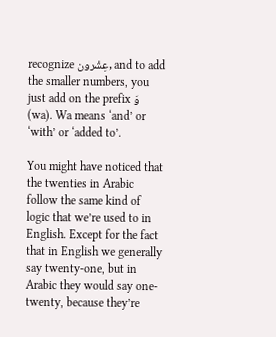recognize عِشْرون, and to add the smaller numbers, you just add on the prefix وَ (wa). Wa means ‘and’ or ‘with’ or ‘added to’.

You might have noticed that the twenties in Arabic follow the same kind of logic that we’re used to in English. Except for the fact that in English we generally say twenty-one, but in Arabic they would say one-twenty, because they’re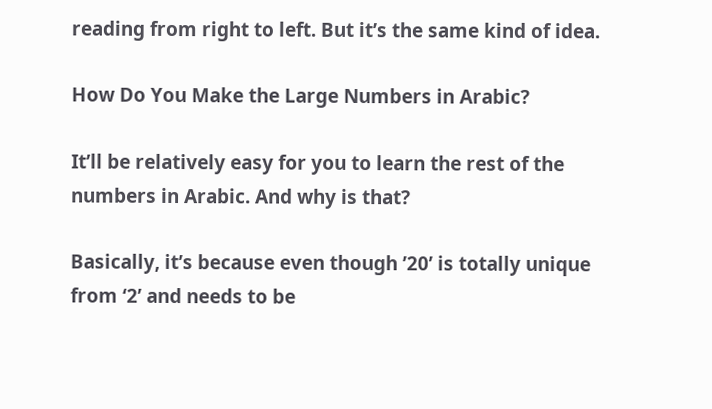reading from right to left. But it’s the same kind of idea.

How Do You Make the Large Numbers in Arabic?

It’ll be relatively easy for you to learn the rest of the numbers in Arabic. And why is that?

Basically, it’s because even though ’20’ is totally unique from ‘2’ and needs to be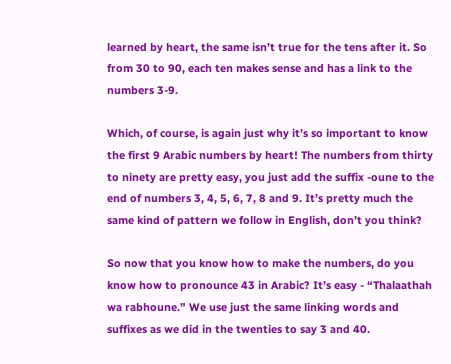learned by heart, the same isn’t true for the tens after it. So from 30 to 90, each ten makes sense and has a link to the numbers 3-9.

Which, of course, is again just why it’s so important to know the first 9 Arabic numbers by heart! The numbers from thirty to ninety are pretty easy, you just add the suffix -oune to the end of numbers 3, 4, 5, 6, 7, 8 and 9. It’s pretty much the same kind of pattern we follow in English, don’t you think?

So now that you know how to make the numbers, do you know how to pronounce 43 in Arabic? It’s easy - “Thalaathah wa rabhoune.” We use just the same linking words and suffixes as we did in the twenties to say 3 and 40.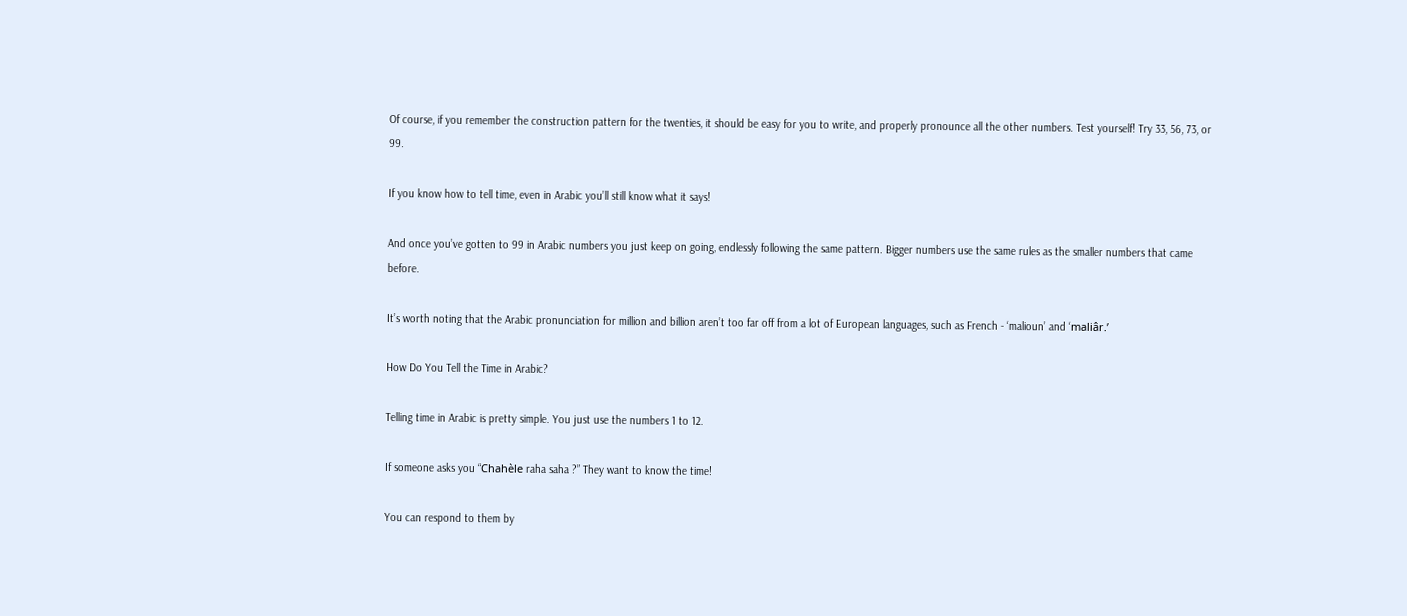Of course, if you remember the construction pattern for the twenties, it should be easy for you to write, and properly pronounce all the other numbers. Test yourself! Try 33, 56, 73, or 99.

If you know how to tell time, even in Arabic you’ll still know what it says!

And once you’ve gotten to 99 in Arabic numbers you just keep on going, endlessly following the same pattern. Bigger numbers use the same rules as the smaller numbers that came before.

It’s worth noting that the Arabic pronunciation for million and billion aren’t too far off from a lot of European languages, such as French - ‘malioun’ and ‘maliâr.’

How Do You Tell the Time in Arabic?

Telling time in Arabic is pretty simple. You just use the numbers 1 to 12.

If someone asks you “Chahèle raha saha ?” They want to know the time!

You can respond to them by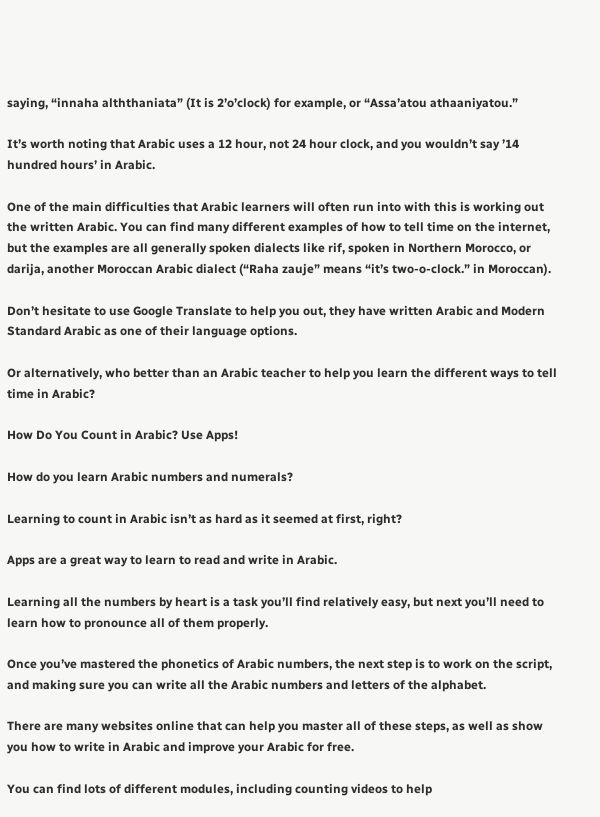saying, “innaha alththaniata” (It is 2’o’clock) for example, or “Assa’atou athaaniyatou.”

It’s worth noting that Arabic uses a 12 hour, not 24 hour clock, and you wouldn’t say ’14 hundred hours’ in Arabic.

One of the main difficulties that Arabic learners will often run into with this is working out the written Arabic. You can find many different examples of how to tell time on the internet, but the examples are all generally spoken dialects like rif, spoken in Northern Morocco, or darija, another Moroccan Arabic dialect (“Raha zauje” means “it’s two-o-clock.” in Moroccan).

Don’t hesitate to use Google Translate to help you out, they have written Arabic and Modern Standard Arabic as one of their language options.

Or alternatively, who better than an Arabic teacher to help you learn the different ways to tell time in Arabic?

How Do You Count in Arabic? Use Apps!

How do you learn Arabic numbers and numerals?

Learning to count in Arabic isn’t as hard as it seemed at first, right?

Apps are a great way to learn to read and write in Arabic.

Learning all the numbers by heart is a task you’ll find relatively easy, but next you’ll need to learn how to pronounce all of them properly.

Once you’ve mastered the phonetics of Arabic numbers, the next step is to work on the script, and making sure you can write all the Arabic numbers and letters of the alphabet.

There are many websites online that can help you master all of these steps, as well as show you how to write in Arabic and improve your Arabic for free.

You can find lots of different modules, including counting videos to help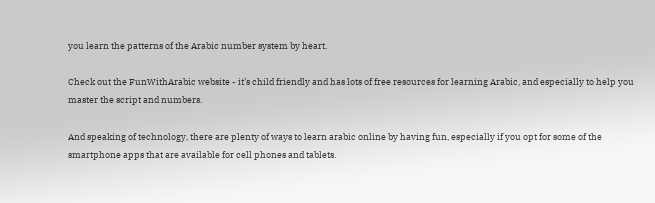you learn the patterns of the Arabic number system by heart.

Check out the FunWithArabic website - it’s child friendly and has lots of free resources for learning Arabic, and especially to help you master the script and numbers.

And speaking of technology, there are plenty of ways to learn arabic online by having fun, especially if you opt for some of the smartphone apps that are available for cell phones and tablets.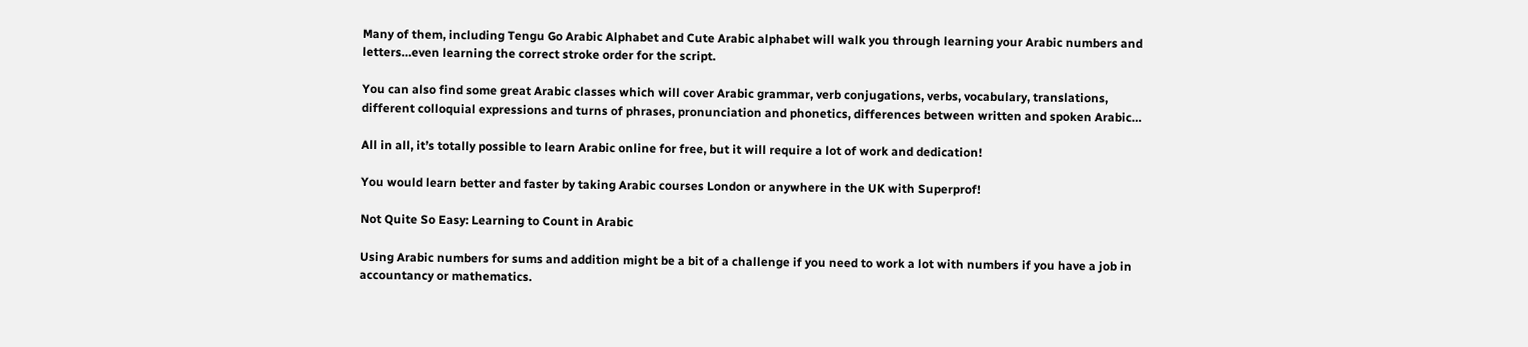Many of them, including Tengu Go Arabic Alphabet and Cute Arabic alphabet will walk you through learning your Arabic numbers and letters…even learning the correct stroke order for the script.

You can also find some great Arabic classes which will cover Arabic grammar, verb conjugations, verbs, vocabulary, translations, different colloquial expressions and turns of phrases, pronunciation and phonetics, differences between written and spoken Arabic…

All in all, it’s totally possible to learn Arabic online for free, but it will require a lot of work and dedication!

You would learn better and faster by taking Arabic courses London or anywhere in the UK with Superprof!

Not Quite So Easy: Learning to Count in Arabic

Using Arabic numbers for sums and addition might be a bit of a challenge if you need to work a lot with numbers if you have a job in accountancy or mathematics.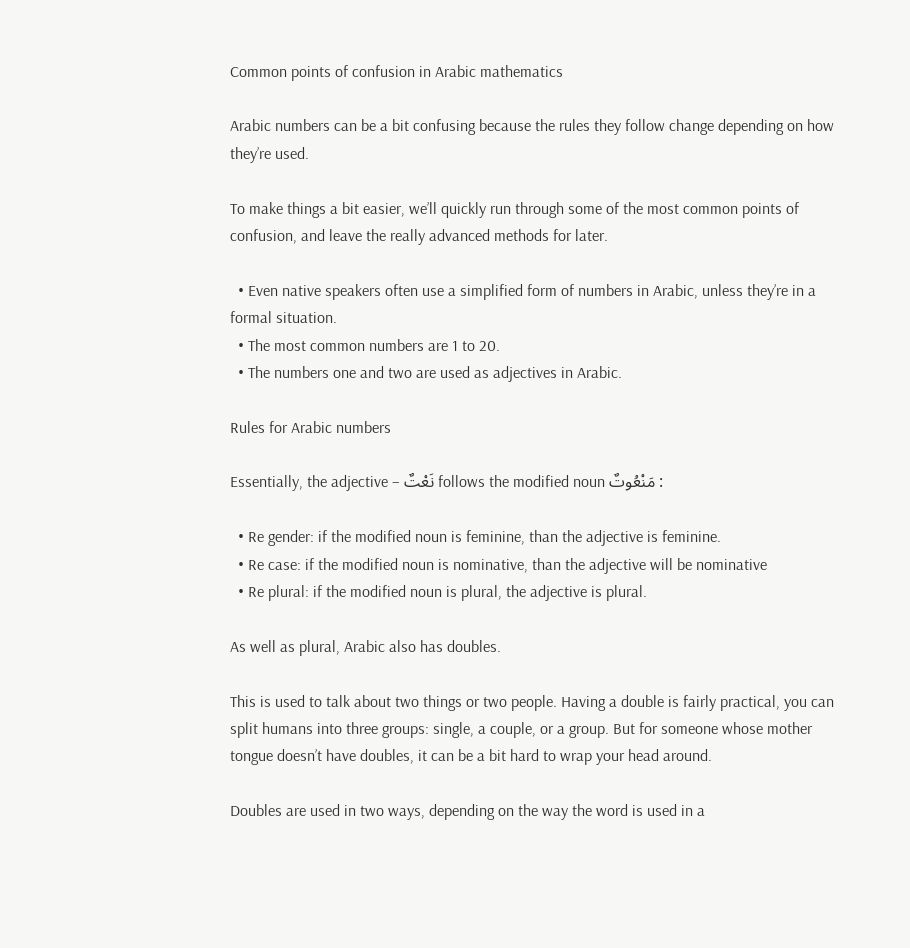Common points of confusion in Arabic mathematics

Arabic numbers can be a bit confusing because the rules they follow change depending on how they’re used.

To make things a bit easier, we’ll quickly run through some of the most common points of confusion, and leave the really advanced methods for later.

  • Even native speakers often use a simplified form of numbers in Arabic, unless they’re in a formal situation.
  • The most common numbers are 1 to 20.
  • The numbers one and two are used as adjectives in Arabic.

Rules for Arabic numbers

Essentially, the adjective – نَعْتٌ follows the modified noun مَنْعُوتٌ :

  • Re gender: if the modified noun is feminine, than the adjective is feminine.
  • Re case: if the modified noun is nominative, than the adjective will be nominative
  • Re plural: if the modified noun is plural, the adjective is plural.

As well as plural, Arabic also has doubles.

This is used to talk about two things or two people. Having a double is fairly practical, you can split humans into three groups: single, a couple, or a group. But for someone whose mother tongue doesn’t have doubles, it can be a bit hard to wrap your head around.

Doubles are used in two ways, depending on the way the word is used in a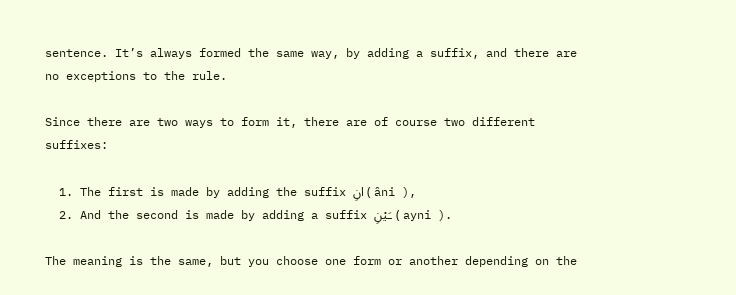sentence. It’s always formed the same way, by adding a suffix, and there are no exceptions to the rule.

Since there are two ways to form it, there are of course two different suffixes:

  1. The first is made by adding the suffix انِ ( âni ),
  2. And the second is made by adding a suffix ـَيْنِ ( ayni ).

The meaning is the same, but you choose one form or another depending on the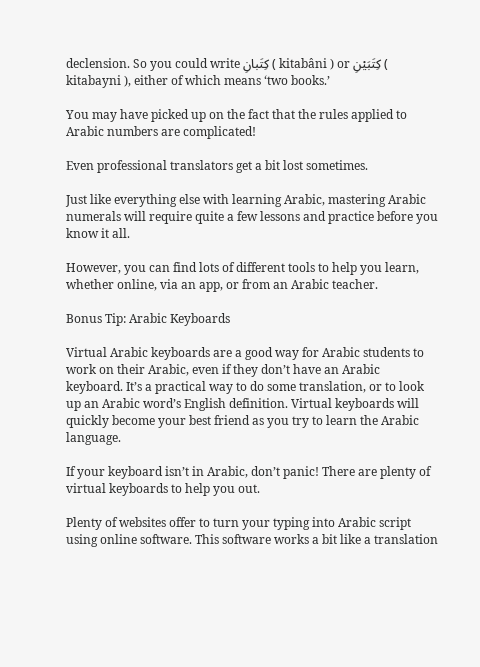declension. So you could write كِتَبانِ ( kitabâni ) or كِتَبَيْنِ ( kitabayni ), either of which means ‘two books.’

You may have picked up on the fact that the rules applied to Arabic numbers are complicated!

Even professional translators get a bit lost sometimes.

Just like everything else with learning Arabic, mastering Arabic numerals will require quite a few lessons and practice before you know it all.

However, you can find lots of different tools to help you learn, whether online, via an app, or from an Arabic teacher.

Bonus Tip: Arabic Keyboards

Virtual Arabic keyboards are a good way for Arabic students to work on their Arabic, even if they don’t have an Arabic keyboard. It’s a practical way to do some translation, or to look up an Arabic word’s English definition. Virtual keyboards will quickly become your best friend as you try to learn the Arabic language.

If your keyboard isn’t in Arabic, don’t panic! There are plenty of virtual keyboards to help you out.

Plenty of websites offer to turn your typing into Arabic script using online software. This software works a bit like a translation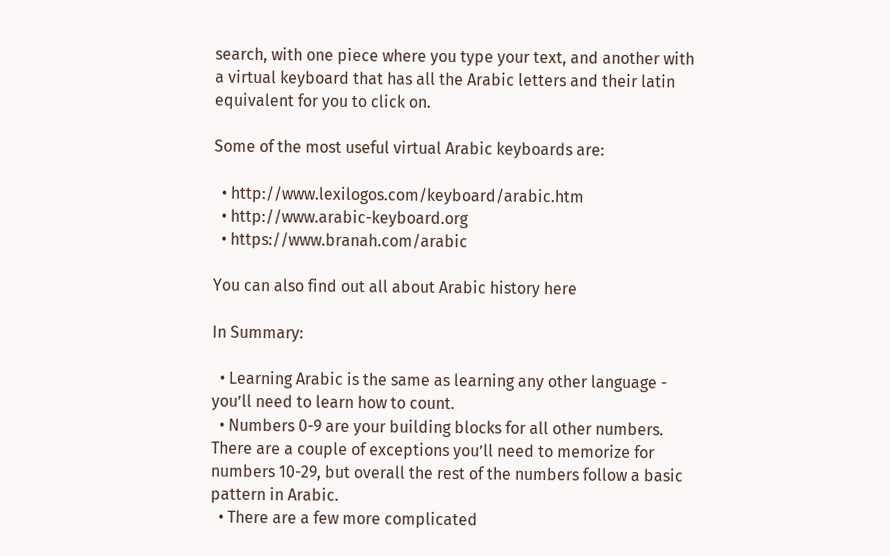search, with one piece where you type your text, and another with a virtual keyboard that has all the Arabic letters and their latin equivalent for you to click on.

Some of the most useful virtual Arabic keyboards are:

  • http://www.lexilogos.com/keyboard/arabic.htm
  • http://www.arabic-keyboard.org
  • https://www.branah.com/arabic

You can also find out all about Arabic history here

In Summary:

  • Learning Arabic is the same as learning any other language - you’ll need to learn how to count.
  • Numbers 0-9 are your building blocks for all other numbers. There are a couple of exceptions you’ll need to memorize for numbers 10-29, but overall the rest of the numbers follow a basic pattern in Arabic.
  • There are a few more complicated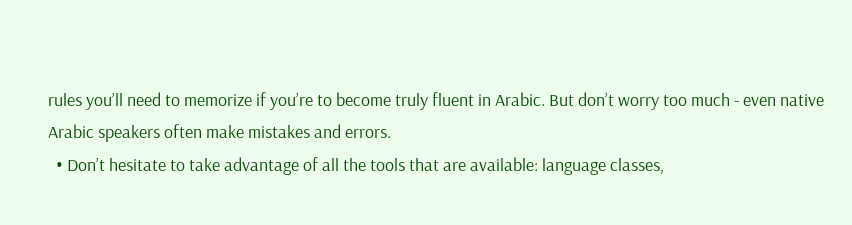rules you’ll need to memorize if you’re to become truly fluent in Arabic. But don’t worry too much - even native Arabic speakers often make mistakes and errors.
  • Don’t hesitate to take advantage of all the tools that are available: language classes,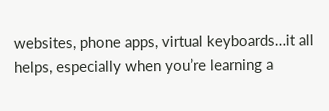websites, phone apps, virtual keyboards…it all helps, especially when you’re learning a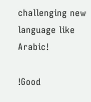challenging new language like Arabic!

!Good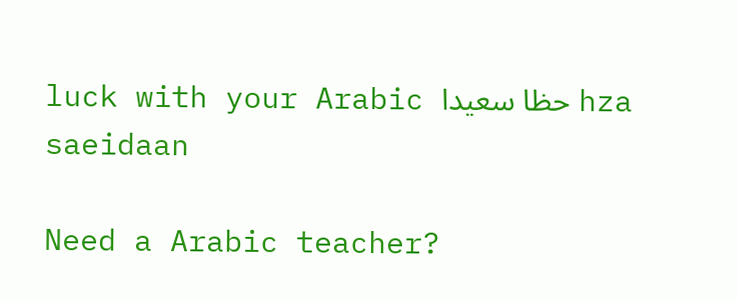luck with your Arabic حظا سعيدا hza saeidaan

Need a Arabic teacher?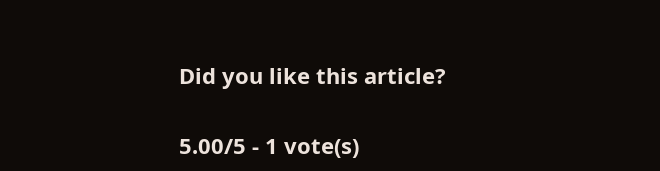Did you like this article?

5.00/5 - 1 vote(s)